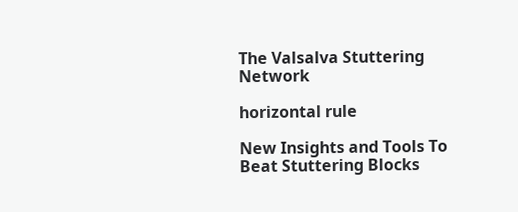The Valsalva Stuttering Network

horizontal rule

New Insights and Tools To Beat Stuttering Blocks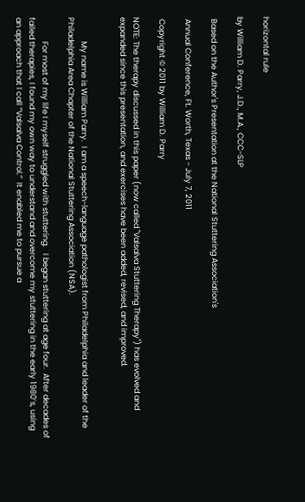horizontal rule

by William D. Parry, J.D., M.A., CCC-SLP

 Based on the Author's Presentation at the National Stuttering Association's

 Annual Conference, Ft. Worth, Texas - July 7, 2011

 Copyright © 2011 by William D. Parry

NOTE: The therapy discussed in this paper (now called "Valsalva Stuttering Therapy") has evolved and expanded since this presentation, and exercises have been added, revised, and improved.


            My name is William Parry.  I am a speech-language pathologist from Philadelphia and leader of the Philadelphia Area Chapter of the National Stuttering Association (NSA).

            For most of my life I myself struggled with stuttering.   I began stuttering at age four.  After decades of failed therapies, I found my own way to understand and overcome my stuttering in the early 1980’s, using an approach that I call “Valsalva Control.”  It enabled me to pursue a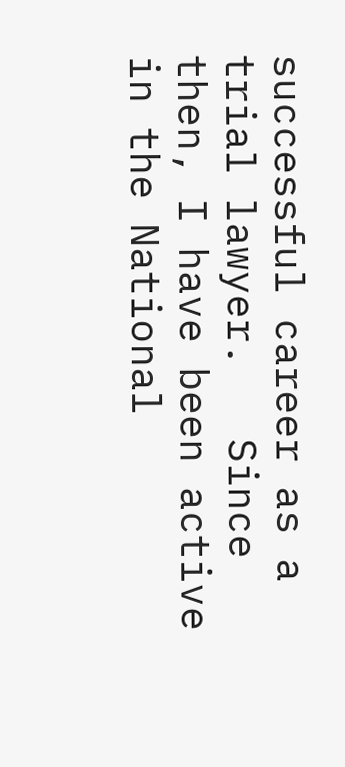successful career as a trial lawyer.   Since then, I have been active in the National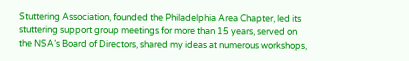Stuttering Association, founded the Philadelphia Area Chapter, led its stuttering support group meetings for more than 15 years, served on the NSA’s Board of Directors, shared my ideas at numerous workshops,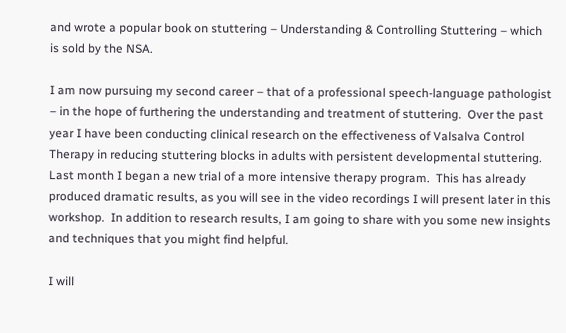and wrote a popular book on stuttering – Understanding & Controlling Stuttering – which is sold by the NSA.

I am now pursuing my second career – that of a professional speech-language pathologist – in the hope of furthering the understanding and treatment of stuttering.  Over the past year I have been conducting clinical research on the effectiveness of Valsalva Control Therapy in reducing stuttering blocks in adults with persistent developmental stuttering.  Last month I began a new trial of a more intensive therapy program.  This has already produced dramatic results, as you will see in the video recordings I will present later in this workshop.  In addition to research results, I am going to share with you some new insights and techniques that you might find helpful.

I will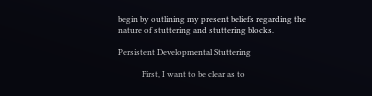begin by outlining my present beliefs regarding the nature of stuttering and stuttering blocks.

Persistent Developmental Stuttering

            First, I want to be clear as to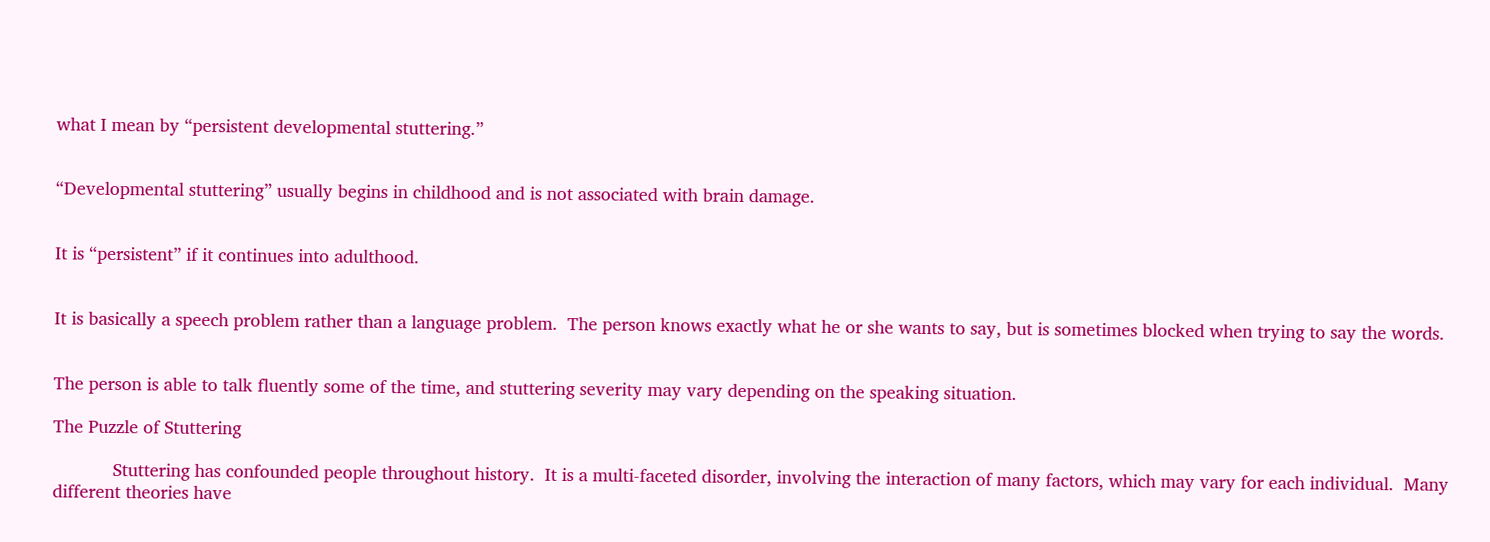what I mean by “persistent developmental stuttering.”


“Developmental stuttering” usually begins in childhood and is not associated with brain damage.


It is “persistent” if it continues into adulthood.


It is basically a speech problem rather than a language problem.  The person knows exactly what he or she wants to say, but is sometimes blocked when trying to say the words.


The person is able to talk fluently some of the time, and stuttering severity may vary depending on the speaking situation.

The Puzzle of Stuttering

            Stuttering has confounded people throughout history.  It is a multi-faceted disorder, involving the interaction of many factors, which may vary for each individual.  Many different theories have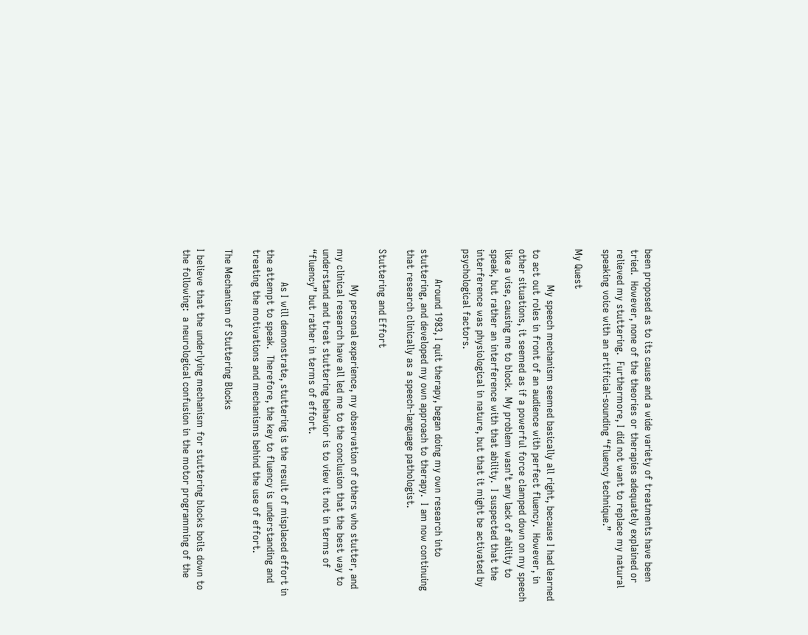been proposed as to its cause and a wide variety of treatments have been tried.  However, none of the theories or therapies adequately explained or relieved my stuttering.  Furthermore, I did not want to replace my natural speaking voice with an artificial-sounding “fluency technique.”

My Quest

            My speech mechanism seemed basically all right, because I had learned to act out roles in front of an audience with perfect fluency.  However, in other situations, it seemed as if a powerful force clamped down on my speech like a vise, causing me to block.  My problem wasn’t any lack of ability to speak, but rather an interference with that ability.  I suspected that the interference was physiological in nature, but that it might be activated by psychological factors.

          Around 1983, I quit therapy, began doing my own research into stuttering, and developed my own approach to therapy.  I am now continuing that research clinically as a speech-language pathologist.

Stuttering and Effort

            My personal experience, my observation of others who stutter, and my clinical research have all led me to the conclusion that the best way to understand and treat stuttering behavior is to view it not in terms of “fluency” but rather in terms of effort.

           As I will demonstrate, stuttering is the result of misplaced effort in the attempt to speak.  Therefore, the key to fluency is understanding and treating the motivations and mechanisms behind the use of effort.

The Mechanism of Stuttering Blocks

I believe that the underlying mechanism for stuttering blocks boils down to the following:  a neurological confusion in the motor programming of the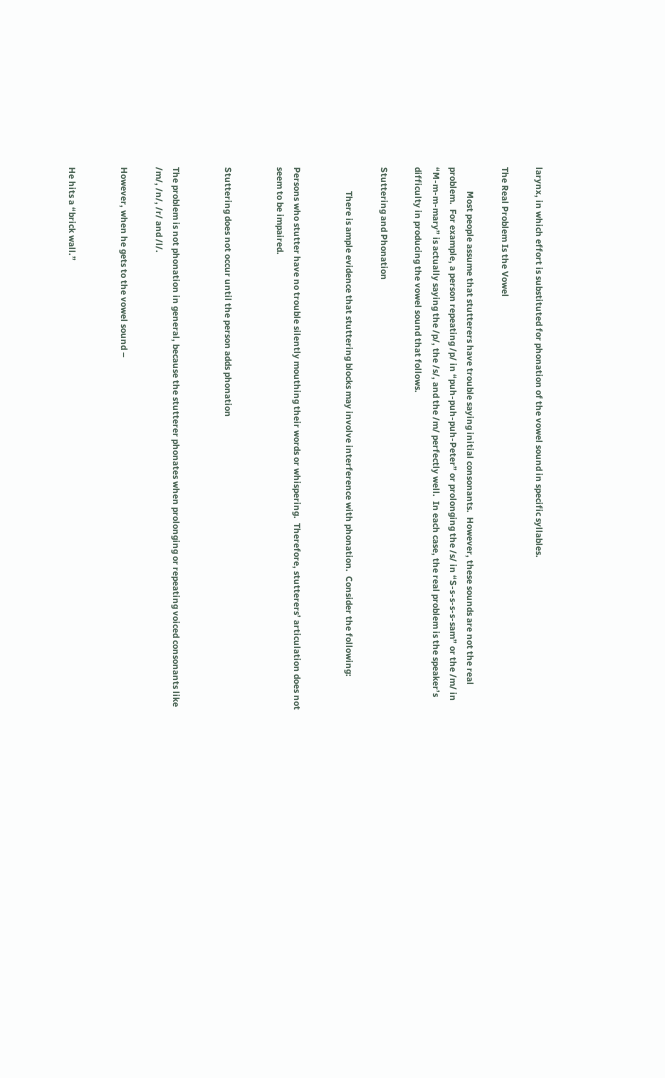larynx, in which effort is substituted for phonation of the vowel sound in specific syllables.

The Real Problem Is the Vowel

            Most people assume that stutterers have trouble saying initial consonants.  However, these sounds are not the real problem.  For example, a person repeating /p/ in “puh-puh-puh-Peter” or prolonging the /s/ in “S-s-s-s-s-sam” or the /m/ in “M-m-m-mary” is actually saying the /p/, the /s/, and the /m/ perfectly well.  In each case, the real problem is the speaker’s difficulty in producing the vowel sound that follows.

Stuttering and Phonation

            There is ample evidence that stuttering blocks may involve interference with phonation.  Consider the following:


Persons who stutter have no trouble silently mouthing their words or whispering.  Therefore, stutterers’ articulation does not seem to be impaired.


Stuttering does not occur until the person adds phonation


The problem is not phonation in general, because the stutterer phonates when prolonging or repeating voiced consonants like /m/, /n/, /r/ and /l/.

However, when he gets to the vowel sound –


He hits a “brick wall.”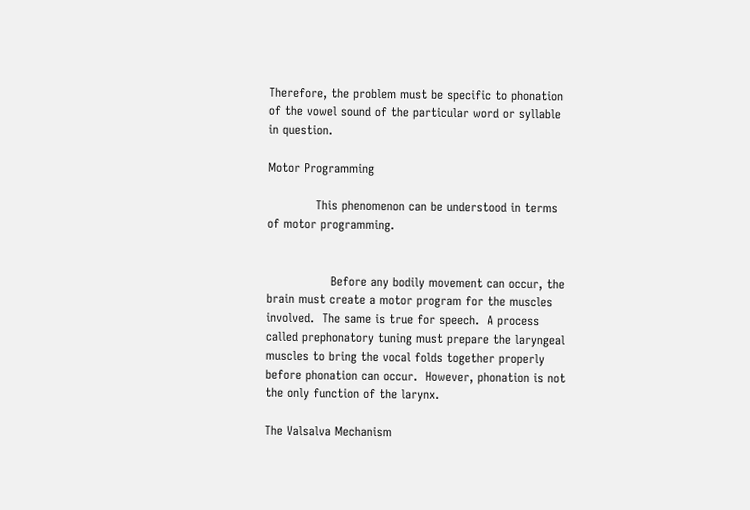Therefore, the problem must be specific to phonation of the vowel sound of the particular word or syllable in question.

Motor Programming

            This phenomenon can be understood in terms of motor programming.


                Before any bodily movement can occur, the brain must create a motor program for the muscles involved.  The same is true for speech.  A process called prephonatory tuning must prepare the laryngeal muscles to bring the vocal folds together properly before phonation can occur.  However, phonation is not the only function of the larynx.

The Valsalva Mechanism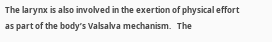The larynx is also involved in the exertion of physical effort as part of the body’s Valsalva mechanism.   The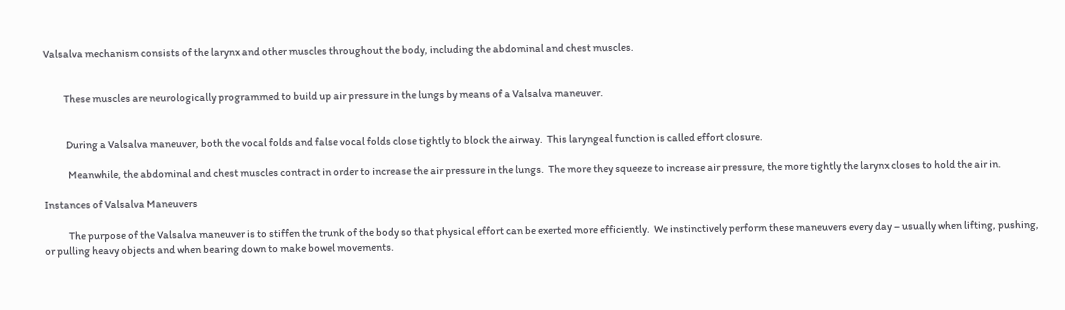Valsalva mechanism consists of the larynx and other muscles throughout the body, including the abdominal and chest muscles.


          These muscles are neurologically programmed to build up air pressure in the lungs by means of a Valsalva maneuver.


           During a Valsalva maneuver, both the vocal folds and false vocal folds close tightly to block the airway.  This laryngeal function is called effort closure.

            Meanwhile, the abdominal and chest muscles contract in order to increase the air pressure in the lungs.  The more they squeeze to increase air pressure, the more tightly the larynx closes to hold the air in.

Instances of Valsalva Maneuvers

            The purpose of the Valsalva maneuver is to stiffen the trunk of the body so that physical effort can be exerted more efficiently.  We instinctively perform these maneuvers every day – usually when lifting, pushing, or pulling heavy objects and when bearing down to make bowel movements.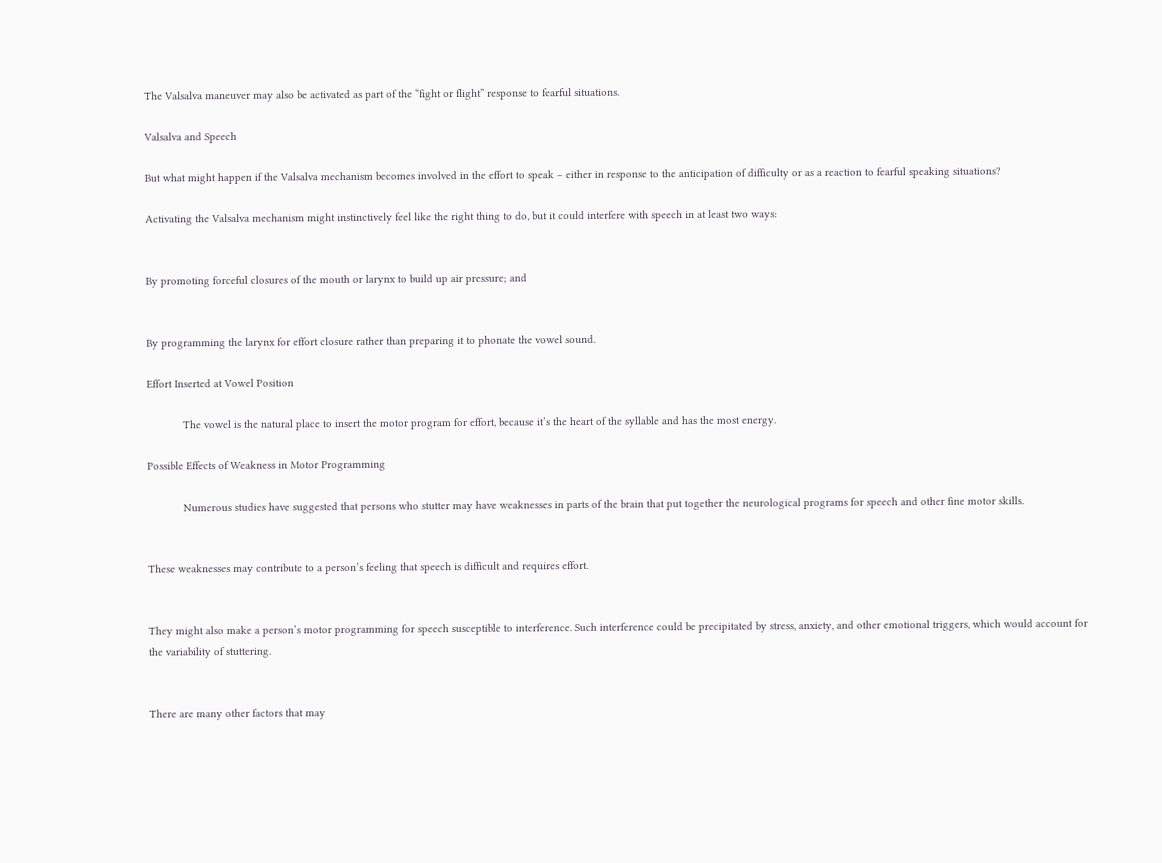The Valsalva maneuver may also be activated as part of the “fight or flight” response to fearful situations.

Valsalva and Speech

But what might happen if the Valsalva mechanism becomes involved in the effort to speak – either in response to the anticipation of difficulty or as a reaction to fearful speaking situations?

Activating the Valsalva mechanism might instinctively feel like the right thing to do, but it could interfere with speech in at least two ways:


By promoting forceful closures of the mouth or larynx to build up air pressure; and


By programming the larynx for effort closure rather than preparing it to phonate the vowel sound.

Effort Inserted at Vowel Position

            The vowel is the natural place to insert the motor program for effort, because it’s the heart of the syllable and has the most energy.

Possible Effects of Weakness in Motor Programming

            Numerous studies have suggested that persons who stutter may have weaknesses in parts of the brain that put together the neurological programs for speech and other fine motor skills.


These weaknesses may contribute to a person’s feeling that speech is difficult and requires effort.


They might also make a person’s motor programming for speech susceptible to interference. Such interference could be precipitated by stress, anxiety, and other emotional triggers, which would account for the variability of stuttering.


There are many other factors that may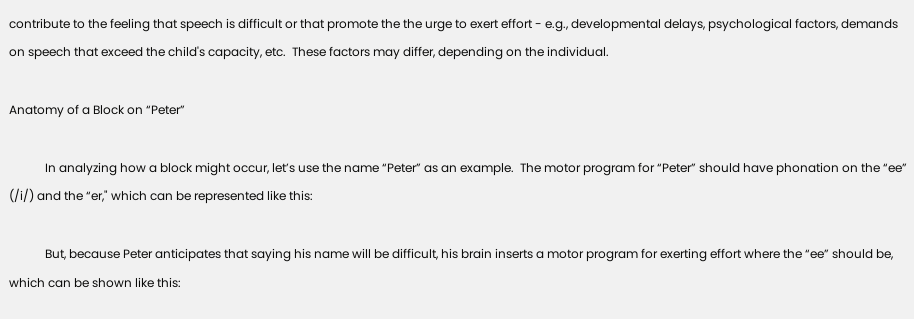contribute to the feeling that speech is difficult or that promote the the urge to exert effort - e.g., developmental delays, psychological factors, demands on speech that exceed the child's capacity, etc.  These factors may differ, depending on the individual.

Anatomy of a Block on “Peter”

            In analyzing how a block might occur, let’s use the name “Peter” as an example.  The motor program for “Peter” should have phonation on the “ee” (/i/) and the “er," which can be represented like this:

            But, because Peter anticipates that saying his name will be difficult, his brain inserts a motor program for exerting effort where the “ee” should be, which can be shown like this: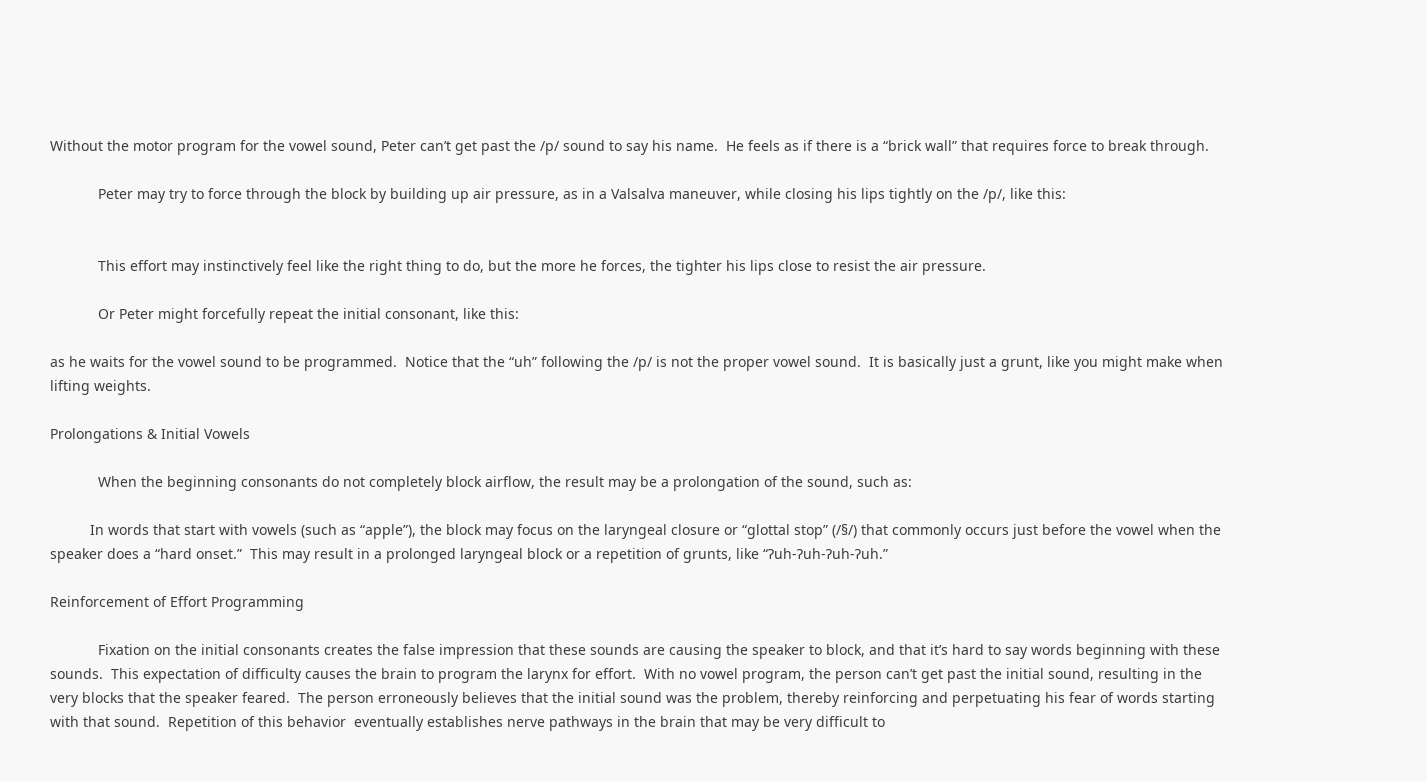Without the motor program for the vowel sound, Peter can’t get past the /p/ sound to say his name.  He feels as if there is a “brick wall” that requires force to break through.

            Peter may try to force through the block by building up air pressure, as in a Valsalva maneuver, while closing his lips tightly on the /p/, like this:


            This effort may instinctively feel like the right thing to do, but the more he forces, the tighter his lips close to resist the air pressure.

            Or Peter might forcefully repeat the initial consonant, like this:

as he waits for the vowel sound to be programmed.  Notice that the “uh” following the /p/ is not the proper vowel sound.  It is basically just a grunt, like you might make when lifting weights.

Prolongations & Initial Vowels

            When the beginning consonants do not completely block airflow, the result may be a prolongation of the sound, such as:

          In words that start with vowels (such as “apple”), the block may focus on the laryngeal closure or “glottal stop” (/§/) that commonly occurs just before the vowel when the speaker does a “hard onset.”  This may result in a prolonged laryngeal block or a repetition of grunts, like “Ɂuh-Ɂuh-Ɂuh-Ɂuh.”

Reinforcement of Effort Programming

            Fixation on the initial consonants creates the false impression that these sounds are causing the speaker to block, and that it’s hard to say words beginning with these sounds.  This expectation of difficulty causes the brain to program the larynx for effort.  With no vowel program, the person can’t get past the initial sound, resulting in the very blocks that the speaker feared.  The person erroneously believes that the initial sound was the problem, thereby reinforcing and perpetuating his fear of words starting with that sound.  Repetition of this behavior  eventually establishes nerve pathways in the brain that may be very difficult to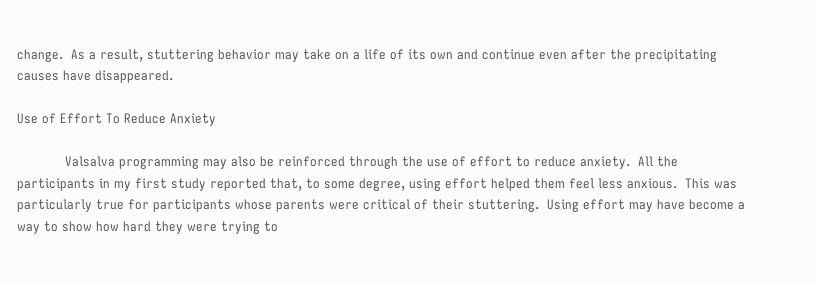change.  As a result, stuttering behavior may take on a life of its own and continue even after the precipitating causes have disappeared.

Use of Effort To Reduce Anxiety

            Valsalva programming may also be reinforced through the use of effort to reduce anxiety.  All the participants in my first study reported that, to some degree, using effort helped them feel less anxious.  This was particularly true for participants whose parents were critical of their stuttering.  Using effort may have become a way to show how hard they were trying to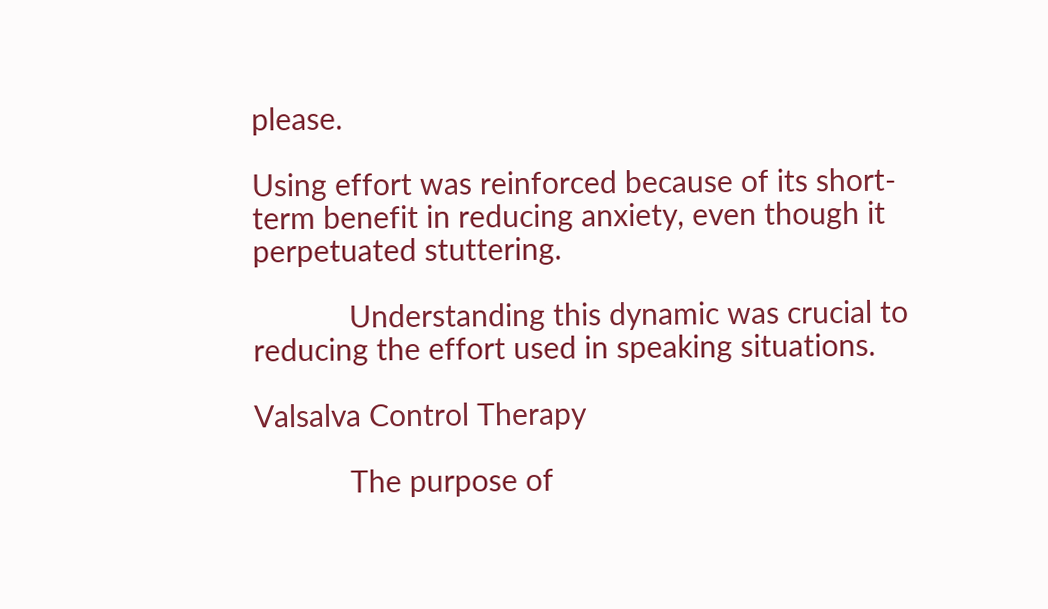please.

Using effort was reinforced because of its short-term benefit in reducing anxiety, even though it perpetuated stuttering.

            Understanding this dynamic was crucial to reducing the effort used in speaking situations.

Valsalva Control Therapy

            The purpose of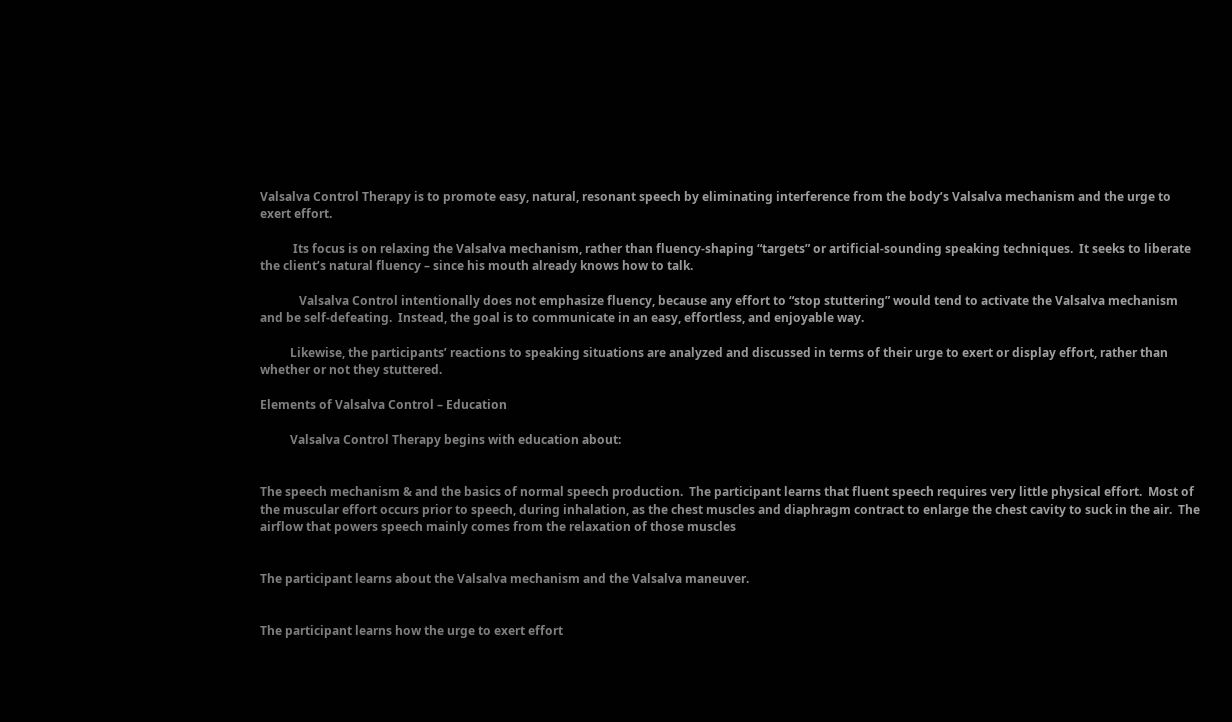Valsalva Control Therapy is to promote easy, natural, resonant speech by eliminating interference from the body’s Valsalva mechanism and the urge to exert effort.

           Its focus is on relaxing the Valsalva mechanism, rather than fluency-shaping “targets” or artificial-sounding speaking techniques.  It seeks to liberate the client’s natural fluency – since his mouth already knows how to talk.

             Valsalva Control intentionally does not emphasize fluency, because any effort to “stop stuttering” would tend to activate the Valsalva mechanism and be self-defeating.  Instead, the goal is to communicate in an easy, effortless, and enjoyable way.

          Likewise, the participants’ reactions to speaking situations are analyzed and discussed in terms of their urge to exert or display effort, rather than whether or not they stuttered.

Elements of Valsalva Control – Education

          Valsalva Control Therapy begins with education about:


The speech mechanism & and the basics of normal speech production.  The participant learns that fluent speech requires very little physical effort.  Most of the muscular effort occurs prior to speech, during inhalation, as the chest muscles and diaphragm contract to enlarge the chest cavity to suck in the air.  The airflow that powers speech mainly comes from the relaxation of those muscles


The participant learns about the Valsalva mechanism and the Valsalva maneuver.


The participant learns how the urge to exert effort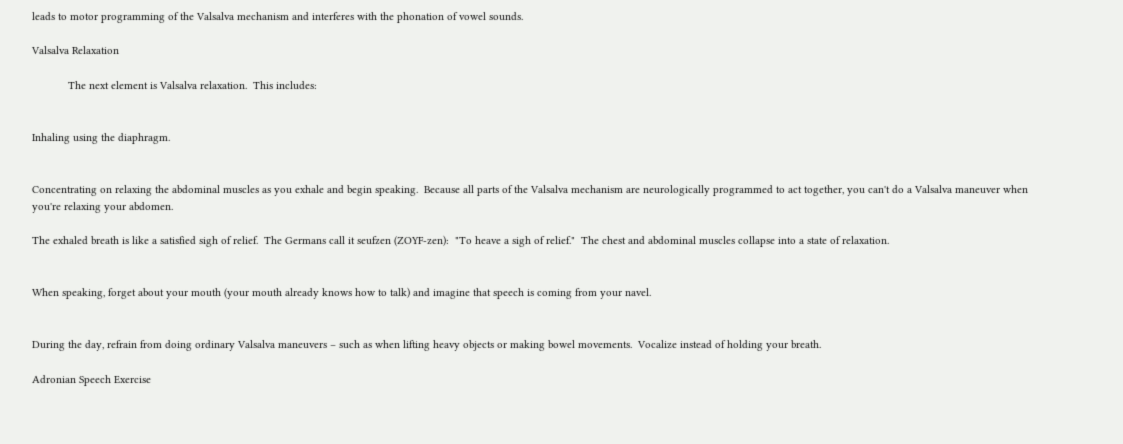leads to motor programming of the Valsalva mechanism and interferes with the phonation of vowel sounds.

Valsalva Relaxation

            The next element is Valsalva relaxation.  This includes:


Inhaling using the diaphragm.


Concentrating on relaxing the abdominal muscles as you exhale and begin speaking.  Because all parts of the Valsalva mechanism are neurologically programmed to act together, you can't do a Valsalva maneuver when you're relaxing your abdomen.

The exhaled breath is like a satisfied sigh of relief.  The Germans call it seufzen (ZOYF-zen):  "To heave a sigh of relief."  The chest and abdominal muscles collapse into a state of relaxation.


When speaking, forget about your mouth (your mouth already knows how to talk) and imagine that speech is coming from your navel.


During the day, refrain from doing ordinary Valsalva maneuvers – such as when lifting heavy objects or making bowel movements.  Vocalize instead of holding your breath.

Adronian Speech Exercise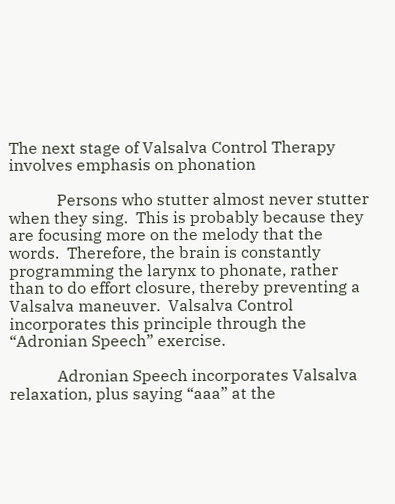The next stage of Valsalva Control Therapy involves emphasis on phonation

            Persons who stutter almost never stutter when they sing.  This is probably because they are focusing more on the melody that the words.  Therefore, the brain is constantly programming the larynx to phonate, rather than to do effort closure, thereby preventing a Valsalva maneuver.  Valsalva Control incorporates this principle through the “Adronian Speech” exercise.

            Adronian Speech incorporates Valsalva relaxation, plus saying “aaa” at the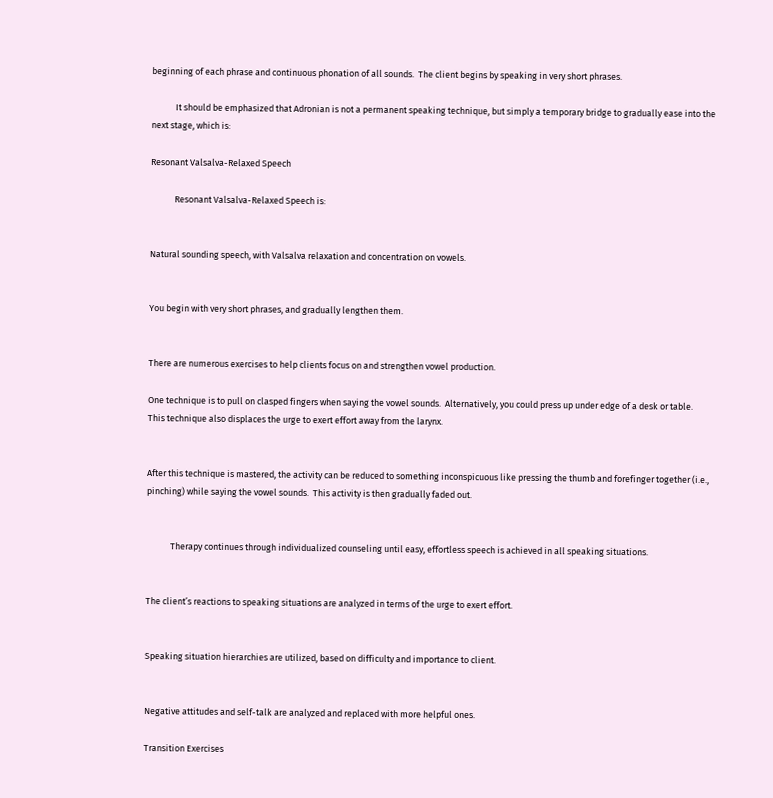beginning of each phrase and continuous phonation of all sounds.  The client begins by speaking in very short phrases.

            It should be emphasized that Adronian is not a permanent speaking technique, but simply a temporary bridge to gradually ease into the next stage, which is:

Resonant Valsalva-Relaxed Speech

            Resonant Valsalva-Relaxed Speech is:


Natural sounding speech, with Valsalva relaxation and concentration on vowels.


You begin with very short phrases, and gradually lengthen them.


There are numerous exercises to help clients focus on and strengthen vowel production.

One technique is to pull on clasped fingers when saying the vowel sounds.  Alternatively, you could press up under edge of a desk or table.  This technique also displaces the urge to exert effort away from the larynx.


After this technique is mastered, the activity can be reduced to something inconspicuous like pressing the thumb and forefinger together (i.e., pinching) while saying the vowel sounds.  This activity is then gradually faded out.


            Therapy continues through individualized counseling until easy, effortless speech is achieved in all speaking situations.


The client’s reactions to speaking situations are analyzed in terms of the urge to exert effort.


Speaking situation hierarchies are utilized, based on difficulty and importance to client.


Negative attitudes and self-talk are analyzed and replaced with more helpful ones.

Transition Exercises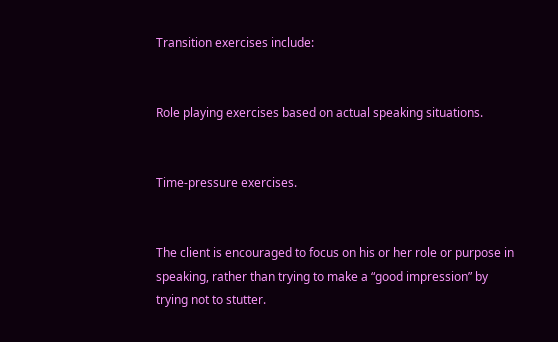Transition exercises include:


Role playing exercises based on actual speaking situations.


Time-pressure exercises.


The client is encouraged to focus on his or her role or purpose in speaking, rather than trying to make a “good impression” by trying not to stutter.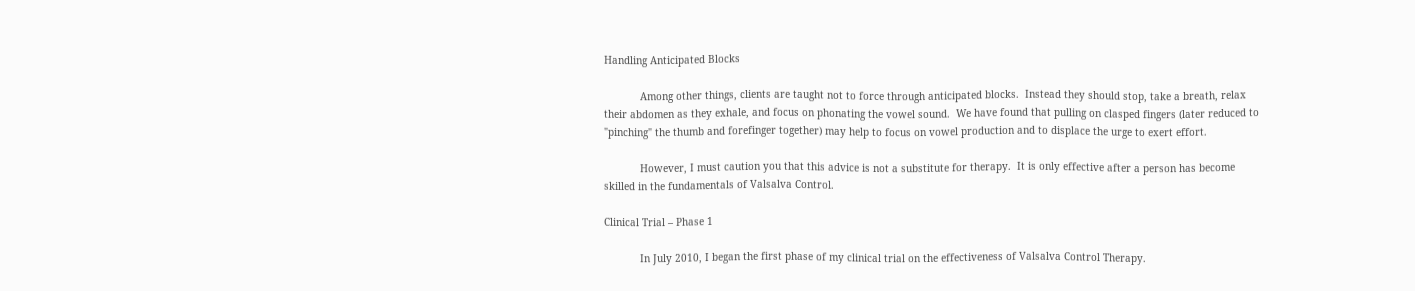Handling Anticipated Blocks

            Among other things, clients are taught not to force through anticipated blocks.  Instead they should stop, take a breath, relax their abdomen as they exhale, and focus on phonating the vowel sound.  We have found that pulling on clasped fingers (later reduced to "pinching" the thumb and forefinger together) may help to focus on vowel production and to displace the urge to exert effort.

            However, I must caution you that this advice is not a substitute for therapy.  It is only effective after a person has become skilled in the fundamentals of Valsalva Control.

Clinical Trial – Phase 1

            In July 2010, I began the first phase of my clinical trial on the effectiveness of Valsalva Control Therapy.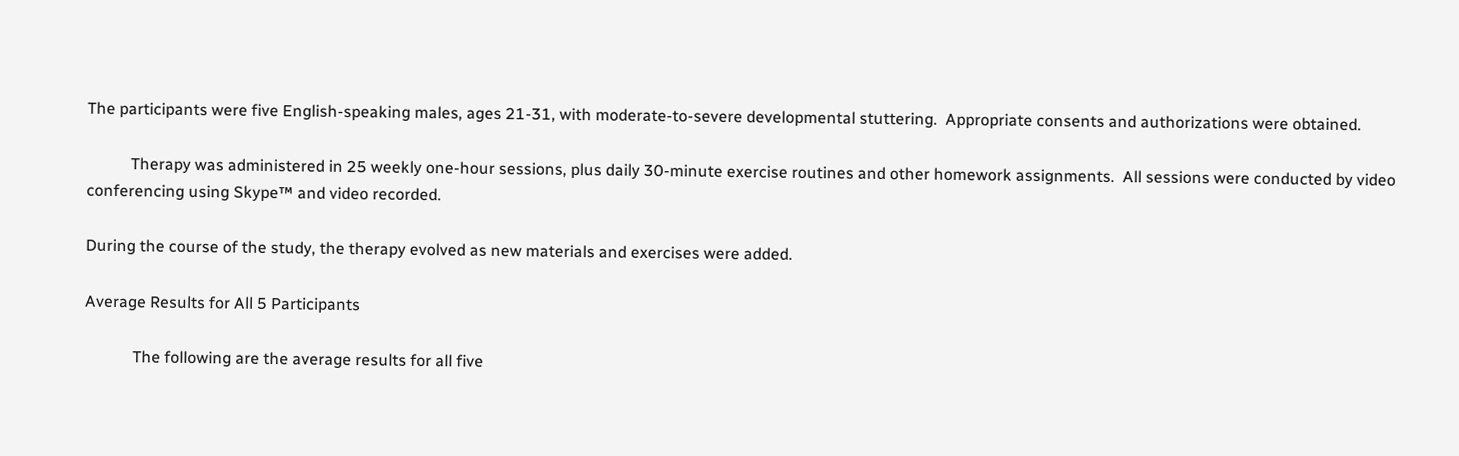The participants were five English-speaking males, ages 21-31, with moderate-to-severe developmental stuttering.  Appropriate consents and authorizations were obtained.

           Therapy was administered in 25 weekly one-hour sessions, plus daily 30-minute exercise routines and other homework assignments.  All sessions were conducted by video conferencing using Skype™ and video recorded.

During the course of the study, the therapy evolved as new materials and exercises were added.

Average Results for All 5 Participants

            The following are the average results for all five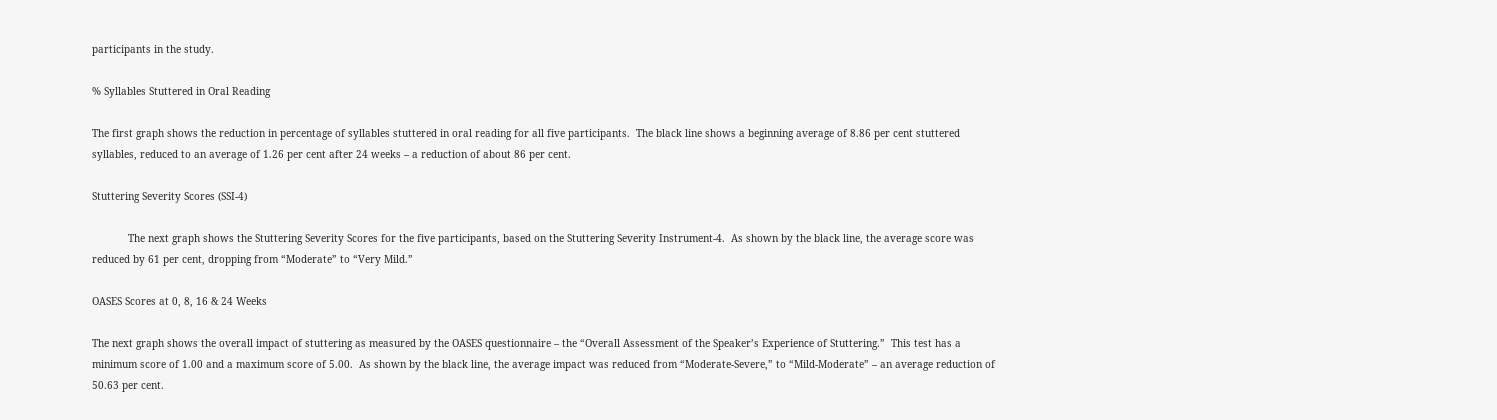participants in the study.

% Syllables Stuttered in Oral Reading

The first graph shows the reduction in percentage of syllables stuttered in oral reading for all five participants.  The black line shows a beginning average of 8.86 per cent stuttered syllables, reduced to an average of 1.26 per cent after 24 weeks – a reduction of about 86 per cent.

Stuttering Severity Scores (SSI-4)

            The next graph shows the Stuttering Severity Scores for the five participants, based on the Stuttering Severity Instrument-4.  As shown by the black line, the average score was reduced by 61 per cent, dropping from “Moderate” to “Very Mild.”

OASES Scores at 0, 8, 16 & 24 Weeks

The next graph shows the overall impact of stuttering as measured by the OASES questionnaire – the “Overall Assessment of the Speaker’s Experience of Stuttering.”  This test has a minimum score of 1.00 and a maximum score of 5.00.  As shown by the black line, the average impact was reduced from “Moderate-Severe,” to “Mild-Moderate” – an average reduction of 50.63 per cent.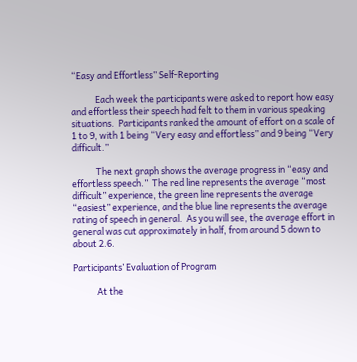“Easy and Effortless” Self-Reporting

            Each week the participants were asked to report how easy and effortless their speech had felt to them in various speaking situations.  Participants ranked the amount of effort on a scale of 1 to 9, with 1 being “Very easy and effortless” and 9 being “Very difficult.”

            The next graph shows the average progress in “easy and effortless speech.”  The red line represents the average “most difficult” experience, the green line represents the average “easiest” experience, and the blue line represents the average rating of speech in general.  As you will see, the average effort in general was cut approximately in half, from around 5 down to about 2.6.

Participants’ Evaluation of Program

            At the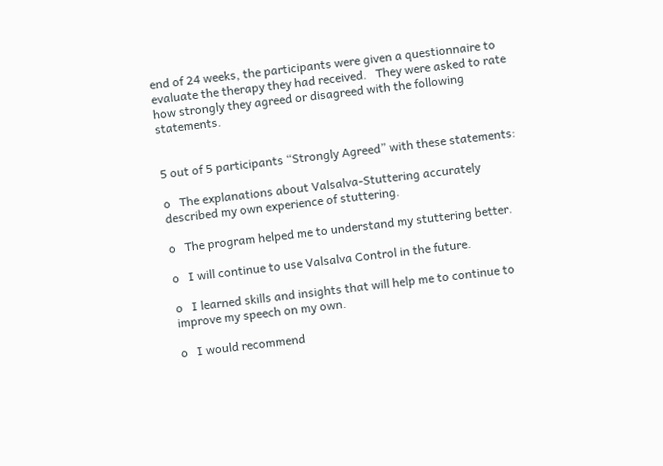end of 24 weeks, the participants were given a questionnaire to evaluate the therapy they had received.   They were asked to rate how strongly they agreed or disagreed with the following statements.


5 out of 5 participants “Strongly Agreed” with these statements:

o   The explanations about Valsalva-Stuttering accurately described my own experience of stuttering.

o   The program helped me to understand my stuttering better.

o   I will continue to use Valsalva Control in the future.

o   I learned skills and insights that will help me to continue to improve my speech on my own.

o   I would recommend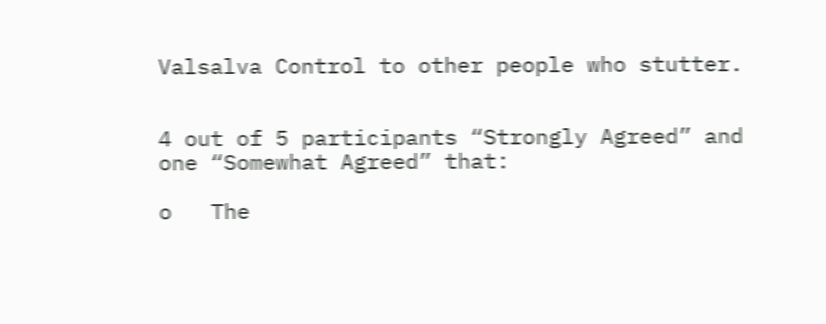Valsalva Control to other people who stutter.


4 out of 5 participants “Strongly Agreed” and one “Somewhat Agreed” that:

o   The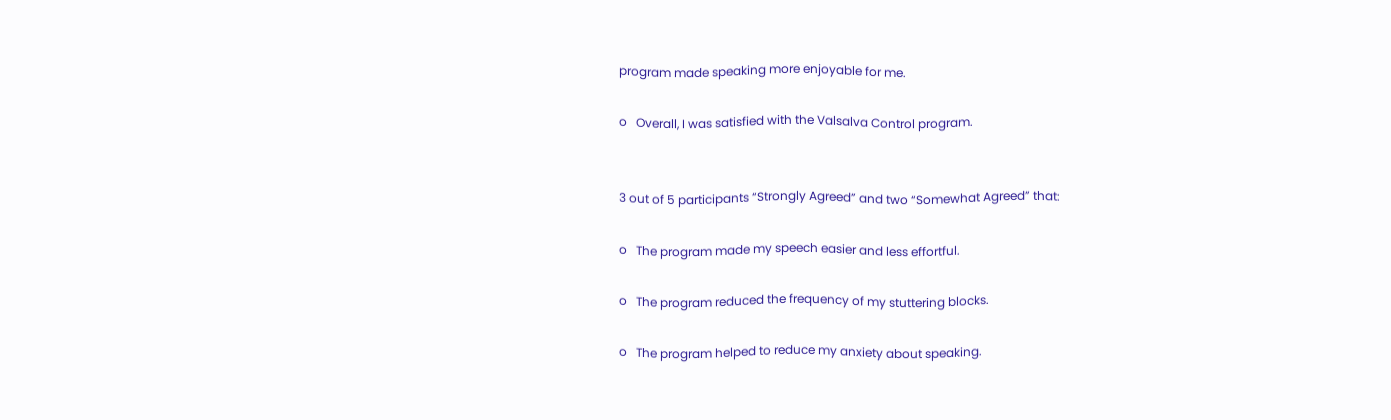program made speaking more enjoyable for me.

o   Overall, I was satisfied with the Valsalva Control program.


3 out of 5 participants “Strongly Agreed” and two “Somewhat Agreed” that:

o   The program made my speech easier and less effortful.

o   The program reduced the frequency of my stuttering blocks.

o   The program helped to reduce my anxiety about speaking.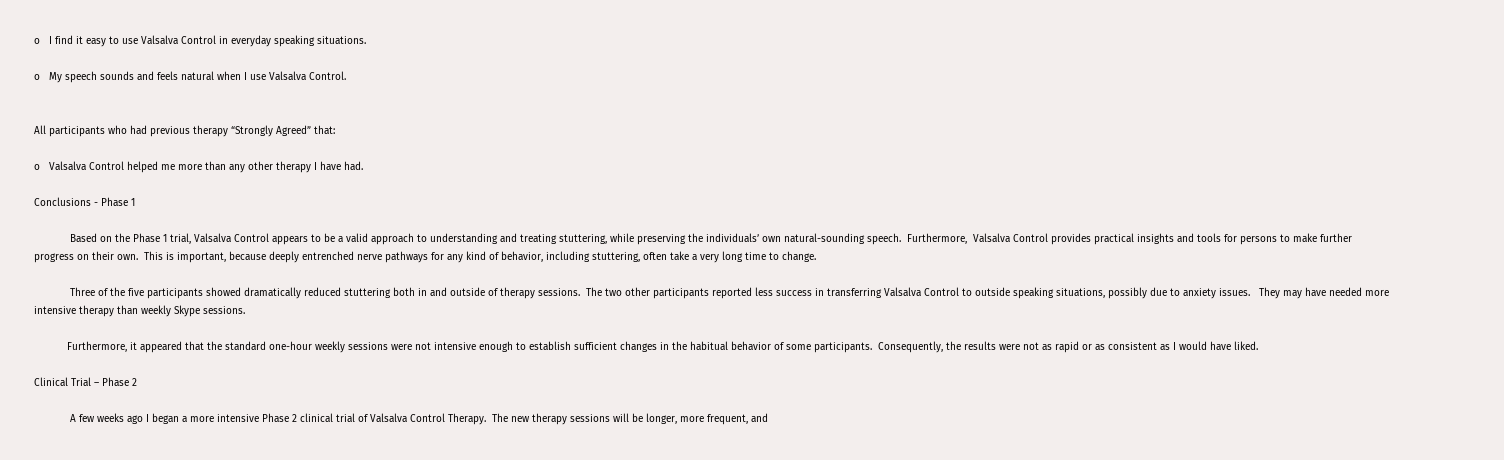o   I find it easy to use Valsalva Control in everyday speaking situations.

o   My speech sounds and feels natural when I use Valsalva Control.


All participants who had previous therapy “Strongly Agreed” that:

o   Valsalva Control helped me more than any other therapy I have had.

Conclusions - Phase 1

            Based on the Phase 1 trial, Valsalva Control appears to be a valid approach to understanding and treating stuttering, while preserving the individuals’ own natural-sounding speech.  Furthermore,  Valsalva Control provides practical insights and tools for persons to make further progress on their own.  This is important, because deeply entrenched nerve pathways for any kind of behavior, including stuttering, often take a very long time to change.

            Three of the five participants showed dramatically reduced stuttering both in and outside of therapy sessions.  The two other participants reported less success in transferring Valsalva Control to outside speaking situations, possibly due to anxiety issues.   They may have needed more intensive therapy than weekly Skype sessions.

           Furthermore, it appeared that the standard one-hour weekly sessions were not intensive enough to establish sufficient changes in the habitual behavior of some participants.  Consequently, the results were not as rapid or as consistent as I would have liked.

Clinical Trial – Phase 2

            A few weeks ago I began a more intensive Phase 2 clinical trial of Valsalva Control Therapy.  The new therapy sessions will be longer, more frequent, and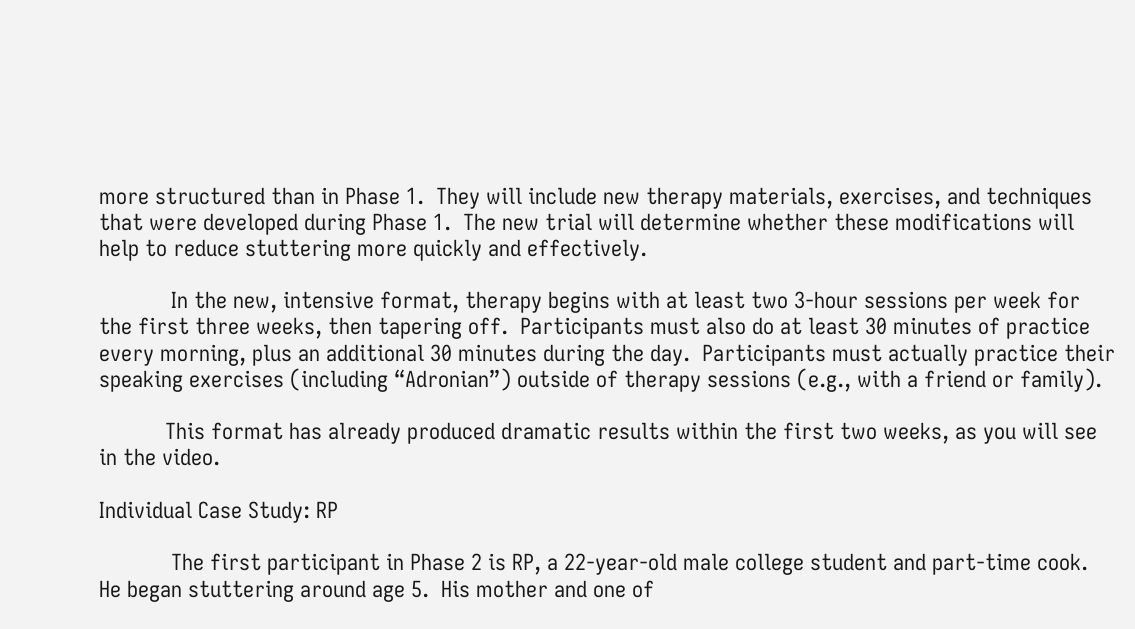more structured than in Phase 1.  They will include new therapy materials, exercises, and techniques that were developed during Phase 1.  The new trial will determine whether these modifications will help to reduce stuttering more quickly and effectively.

            In the new, intensive format, therapy begins with at least two 3-hour sessions per week for the first three weeks, then tapering off.  Participants must also do at least 30 minutes of practice every morning, plus an additional 30 minutes during the day.  Participants must actually practice their speaking exercises (including “Adronian”) outside of therapy sessions (e.g., with a friend or family).

           This format has already produced dramatic results within the first two weeks, as you will see in the video.

Individual Case Study: RP

            The first participant in Phase 2 is RP, a 22-year-old male college student and part-time cook.  He began stuttering around age 5.  His mother and one of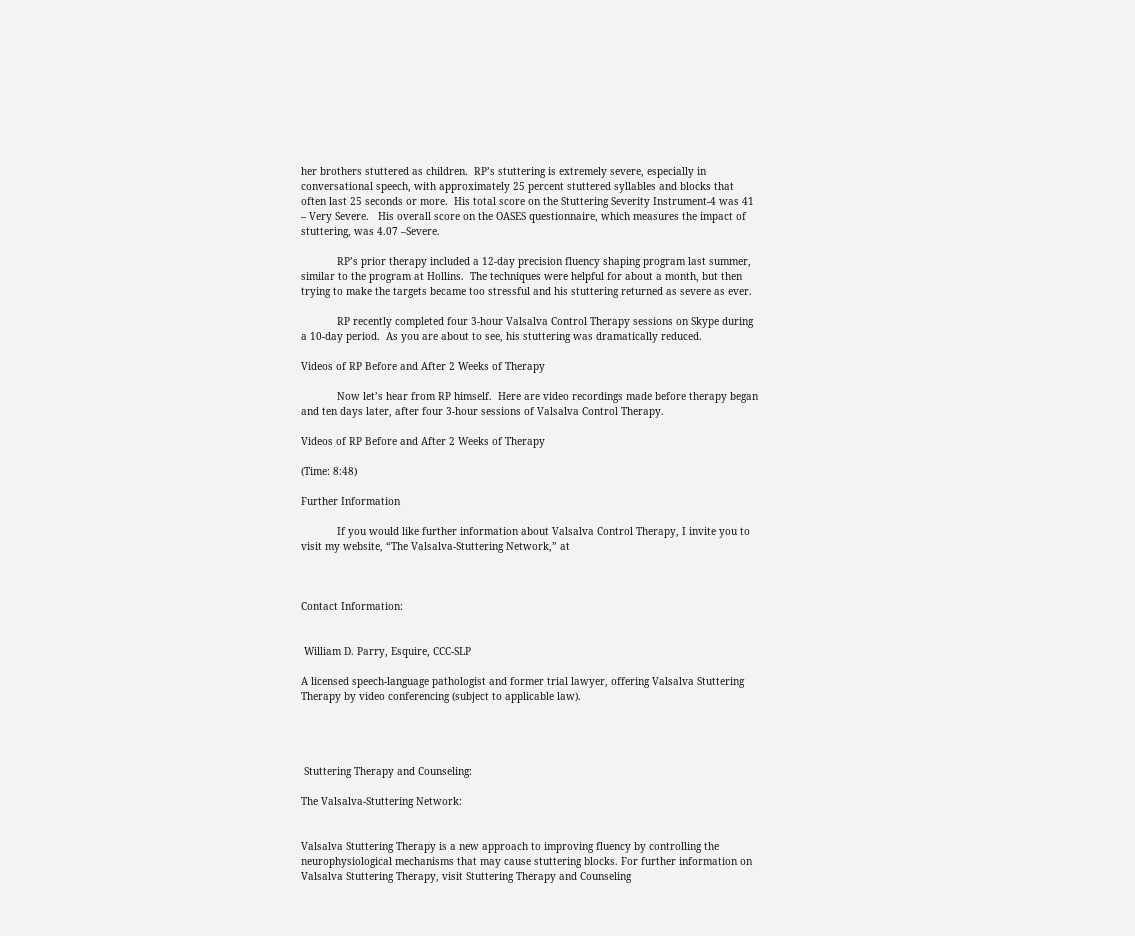her brothers stuttered as children.  RP’s stuttering is extremely severe, especially in conversational speech, with approximately 25 percent stuttered syllables and blocks that often last 25 seconds or more.  His total score on the Stuttering Severity Instrument-4 was 41 – Very Severe.   His overall score on the OASES questionnaire, which measures the impact of stuttering, was 4.07 –Severe.

            RP’s prior therapy included a 12-day precision fluency shaping program last summer, similar to the program at Hollins.  The techniques were helpful for about a month, but then trying to make the targets became too stressful and his stuttering returned as severe as ever.

            RP recently completed four 3-hour Valsalva Control Therapy sessions on Skype during a 10-day period.  As you are about to see, his stuttering was dramatically reduced.

Videos of RP Before and After 2 Weeks of Therapy

            Now let’s hear from RP himself.  Here are video recordings made before therapy began and ten days later, after four 3-hour sessions of Valsalva Control Therapy.

Videos of RP Before and After 2 Weeks of Therapy

(Time: 8:48)

Further Information

            If you would like further information about Valsalva Control Therapy, I invite you to visit my website, “The Valsalva-Stuttering Network,” at



Contact Information:


 William D. Parry, Esquire, CCC-SLP

A licensed speech-language pathologist and former trial lawyer, offering Valsalva Stuttering Therapy by video conferencing (subject to applicable law).




 Stuttering Therapy and Counseling:

The Valsalva-Stuttering Network:


Valsalva Stuttering Therapy is a new approach to improving fluency by controlling the neurophysiological mechanisms that may cause stuttering blocks. For further information on Valsalva Stuttering Therapy, visit Stuttering Therapy and Counseling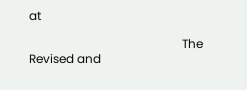at

                                                   The Revised and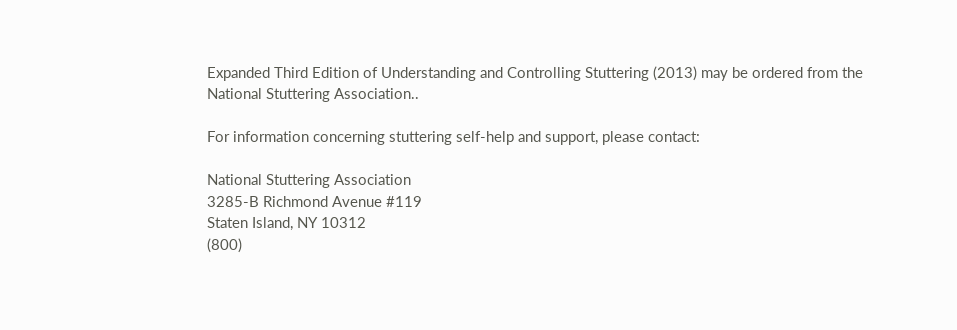Expanded Third Edition of Understanding and Controlling Stuttering (2013) may be ordered from the National Stuttering Association..

For information concerning stuttering self-help and support, please contact:

National Stuttering Association
3285-B Richmond Avenue #119
Staten Island, NY 10312
(800)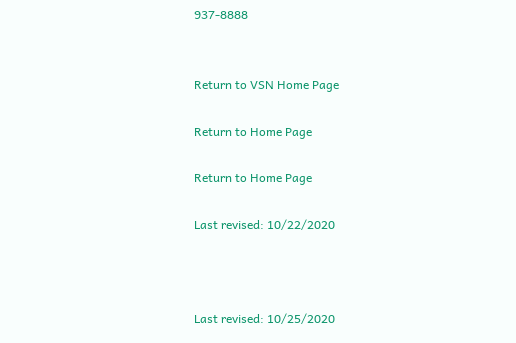937-8888


Return to VSN Home Page

Return to Home Page

Return to Home Page

Last revised: 10/22/2020



Last revised: 10/25/2020